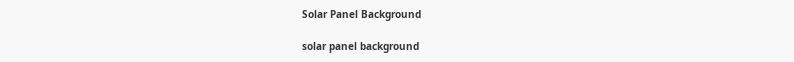Solar Panel Background

solar panel background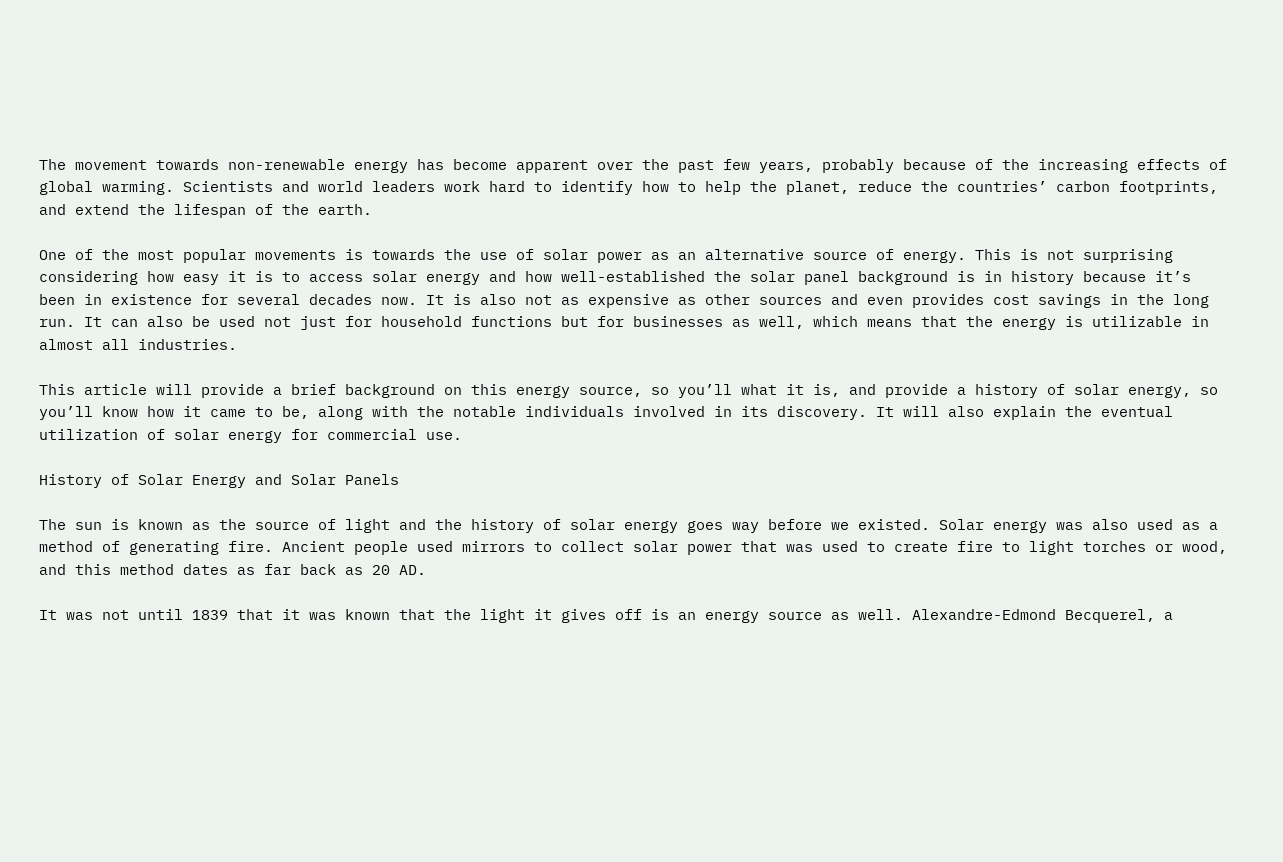The movement towards non-renewable energy has become apparent over the past few years, probably because of the increasing effects of global warming. Scientists and world leaders work hard to identify how to help the planet, reduce the countries’ carbon footprints, and extend the lifespan of the earth.

One of the most popular movements is towards the use of solar power as an alternative source of energy. This is not surprising considering how easy it is to access solar energy and how well-established the solar panel background is in history because it’s been in existence for several decades now. It is also not as expensive as other sources and even provides cost savings in the long run. It can also be used not just for household functions but for businesses as well, which means that the energy is utilizable in almost all industries.

This article will provide a brief background on this energy source, so you’ll what it is, and provide a history of solar energy, so you’ll know how it came to be, along with the notable individuals involved in its discovery. It will also explain the eventual utilization of solar energy for commercial use.

History of Solar Energy and Solar Panels

The sun is known as the source of light and the history of solar energy goes way before we existed. Solar energy was also used as a method of generating fire. Ancient people used mirrors to collect solar power that was used to create fire to light torches or wood, and this method dates as far back as 20 AD.

It was not until 1839 that it was known that the light it gives off is an energy source as well. Alexandre-Edmond Becquerel, a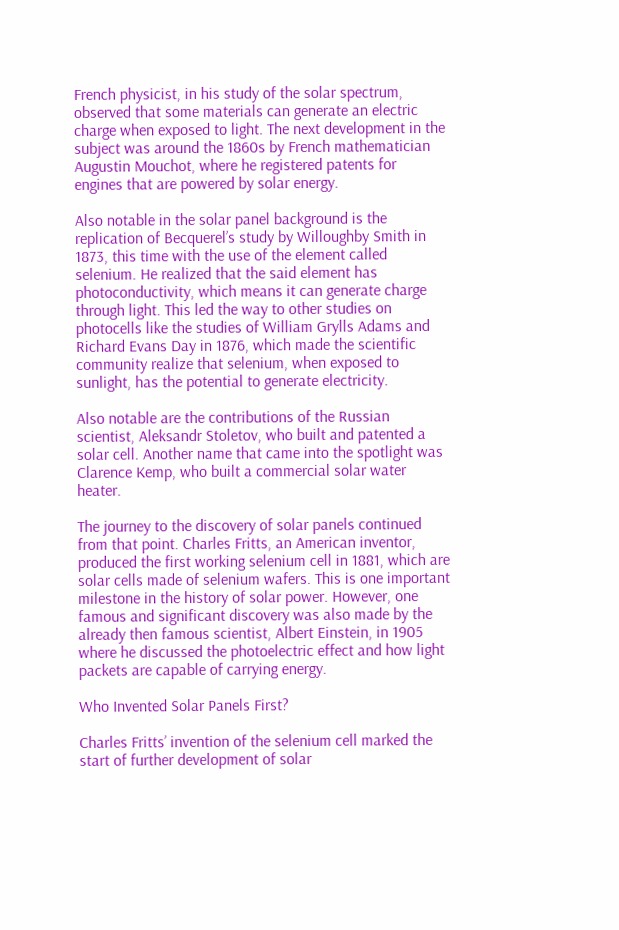French physicist, in his study of the solar spectrum, observed that some materials can generate an electric charge when exposed to light. The next development in the subject was around the 1860s by French mathematician Augustin Mouchot, where he registered patents for engines that are powered by solar energy.

Also notable in the solar panel background is the replication of Becquerel’s study by Willoughby Smith in 1873, this time with the use of the element called selenium. He realized that the said element has photoconductivity, which means it can generate charge through light. This led the way to other studies on photocells like the studies of William Grylls Adams and Richard Evans Day in 1876, which made the scientific community realize that selenium, when exposed to sunlight, has the potential to generate electricity.

Also notable are the contributions of the Russian scientist, Aleksandr Stoletov, who built and patented a solar cell. Another name that came into the spotlight was Clarence Kemp, who built a commercial solar water heater.

The journey to the discovery of solar panels continued from that point. Charles Fritts, an American inventor, produced the first working selenium cell in 1881, which are solar cells made of selenium wafers. This is one important milestone in the history of solar power. However, one famous and significant discovery was also made by the already then famous scientist, Albert Einstein, in 1905 where he discussed the photoelectric effect and how light packets are capable of carrying energy.

Who Invented Solar Panels First?

Charles Fritts’ invention of the selenium cell marked the start of further development of solar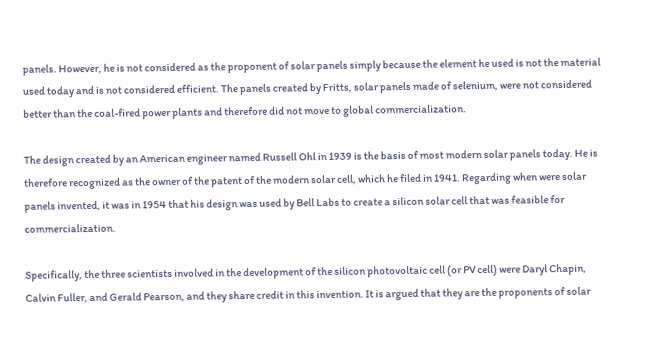panels. However, he is not considered as the proponent of solar panels simply because the element he used is not the material used today and is not considered efficient. The panels created by Fritts, solar panels made of selenium, were not considered better than the coal-fired power plants and therefore did not move to global commercialization.

The design created by an American engineer named Russell Ohl in 1939 is the basis of most modern solar panels today. He is therefore recognized as the owner of the patent of the modern solar cell, which he filed in 1941. Regarding when were solar panels invented, it was in 1954 that his design was used by Bell Labs to create a silicon solar cell that was feasible for commercialization.

Specifically, the three scientists involved in the development of the silicon photovoltaic cell (or PV cell) were Daryl Chapin, Calvin Fuller, and Gerald Pearson, and they share credit in this invention. It is argued that they are the proponents of solar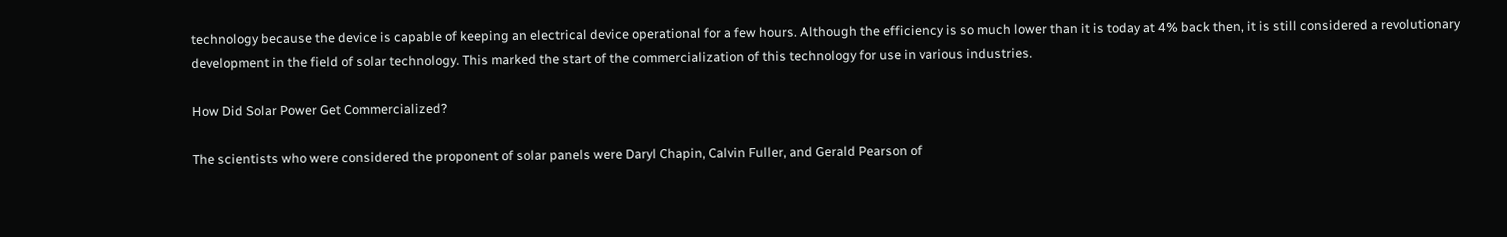technology because the device is capable of keeping an electrical device operational for a few hours. Although the efficiency is so much lower than it is today at 4% back then, it is still considered a revolutionary development in the field of solar technology. This marked the start of the commercialization of this technology for use in various industries.

How Did Solar Power Get Commercialized?

The scientists who were considered the proponent of solar panels were Daryl Chapin, Calvin Fuller, and Gerald Pearson of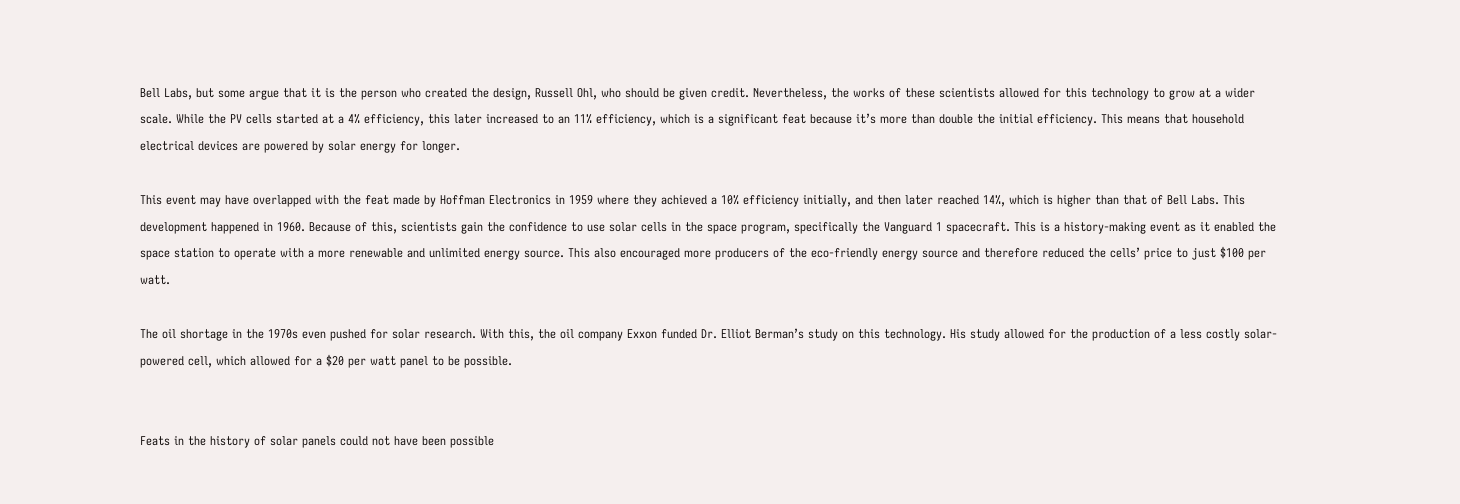Bell Labs, but some argue that it is the person who created the design, Russell Ohl, who should be given credit. Nevertheless, the works of these scientists allowed for this technology to grow at a wider scale. While the PV cells started at a 4% efficiency, this later increased to an 11% efficiency, which is a significant feat because it’s more than double the initial efficiency. This means that household electrical devices are powered by solar energy for longer.

This event may have overlapped with the feat made by Hoffman Electronics in 1959 where they achieved a 10% efficiency initially, and then later reached 14%, which is higher than that of Bell Labs. This development happened in 1960. Because of this, scientists gain the confidence to use solar cells in the space program, specifically the Vanguard 1 spacecraft. This is a history-making event as it enabled the space station to operate with a more renewable and unlimited energy source. This also encouraged more producers of the eco-friendly energy source and therefore reduced the cells’ price to just $100 per watt.

The oil shortage in the 1970s even pushed for solar research. With this, the oil company Exxon funded Dr. Elliot Berman’s study on this technology. His study allowed for the production of a less costly solar-powered cell, which allowed for a $20 per watt panel to be possible.


Feats in the history of solar panels could not have been possible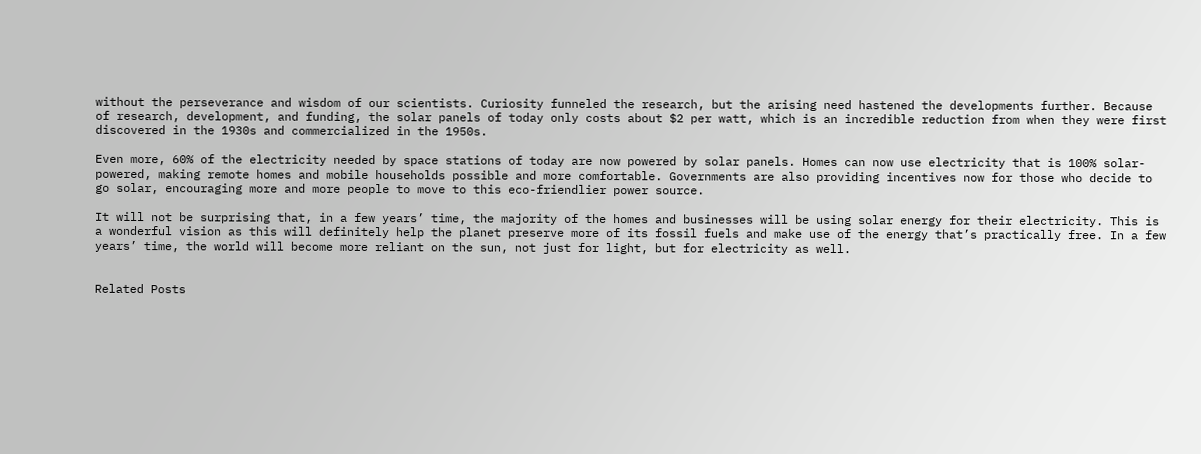without the perseverance and wisdom of our scientists. Curiosity funneled the research, but the arising need hastened the developments further. Because of research, development, and funding, the solar panels of today only costs about $2 per watt, which is an incredible reduction from when they were first discovered in the 1930s and commercialized in the 1950s.

Even more, 60% of the electricity needed by space stations of today are now powered by solar panels. Homes can now use electricity that is 100% solar-powered, making remote homes and mobile households possible and more comfortable. Governments are also providing incentives now for those who decide to go solar, encouraging more and more people to move to this eco-friendlier power source.

It will not be surprising that, in a few years’ time, the majority of the homes and businesses will be using solar energy for their electricity. This is a wonderful vision as this will definitely help the planet preserve more of its fossil fuels and make use of the energy that’s practically free. In a few years’ time, the world will become more reliant on the sun, not just for light, but for electricity as well.


Related Posts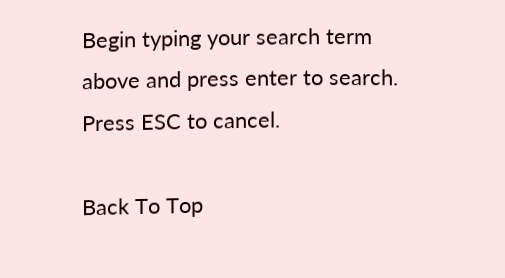Begin typing your search term above and press enter to search. Press ESC to cancel.

Back To Top